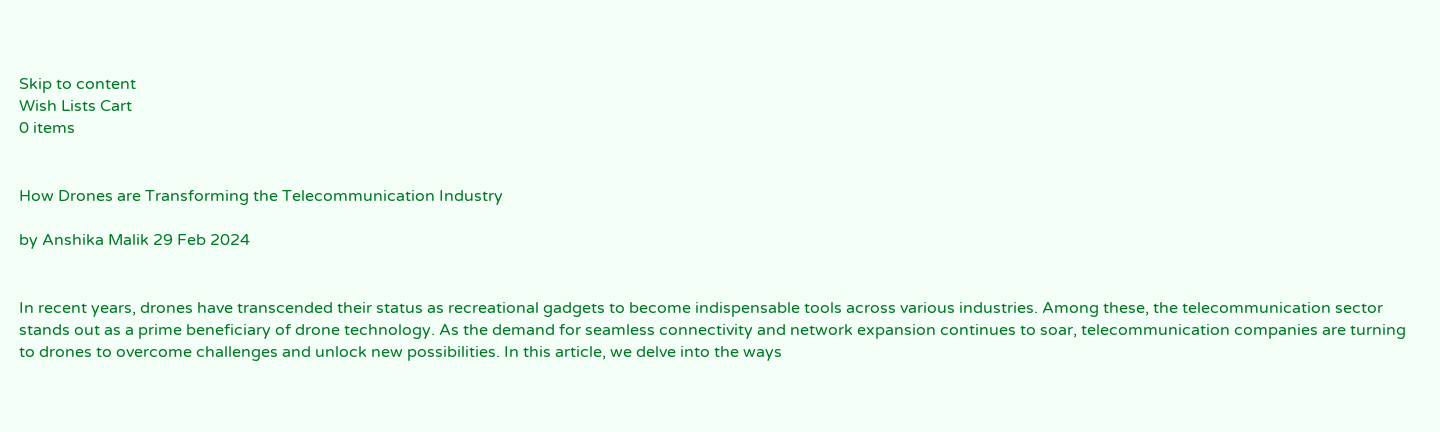Skip to content
Wish Lists Cart
0 items


How Drones are Transforming the Telecommunication Industry

by Anshika Malik 29 Feb 2024


In recent years, drones have transcended their status as recreational gadgets to become indispensable tools across various industries. Among these, the telecommunication sector stands out as a prime beneficiary of drone technology. As the demand for seamless connectivity and network expansion continues to soar, telecommunication companies are turning to drones to overcome challenges and unlock new possibilities. In this article, we delve into the ways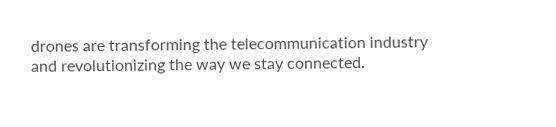drones are transforming the telecommunication industry and revolutionizing the way we stay connected.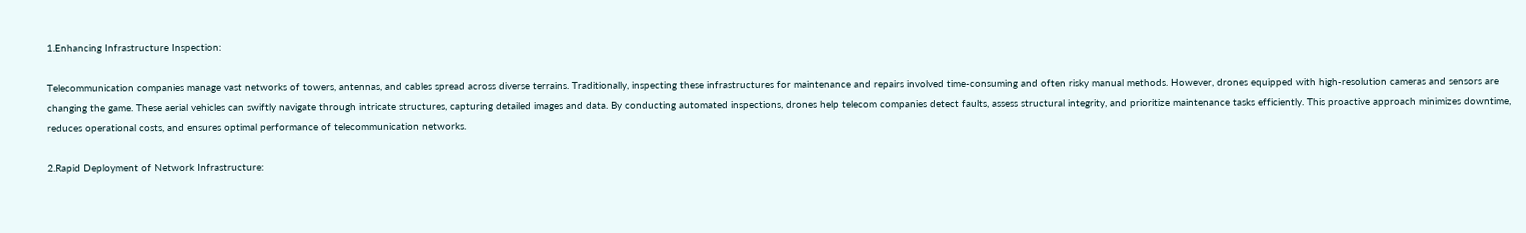1.Enhancing Infrastructure Inspection:

Telecommunication companies manage vast networks of towers, antennas, and cables spread across diverse terrains. Traditionally, inspecting these infrastructures for maintenance and repairs involved time-consuming and often risky manual methods. However, drones equipped with high-resolution cameras and sensors are changing the game. These aerial vehicles can swiftly navigate through intricate structures, capturing detailed images and data. By conducting automated inspections, drones help telecom companies detect faults, assess structural integrity, and prioritize maintenance tasks efficiently. This proactive approach minimizes downtime, reduces operational costs, and ensures optimal performance of telecommunication networks.

2.Rapid Deployment of Network Infrastructure: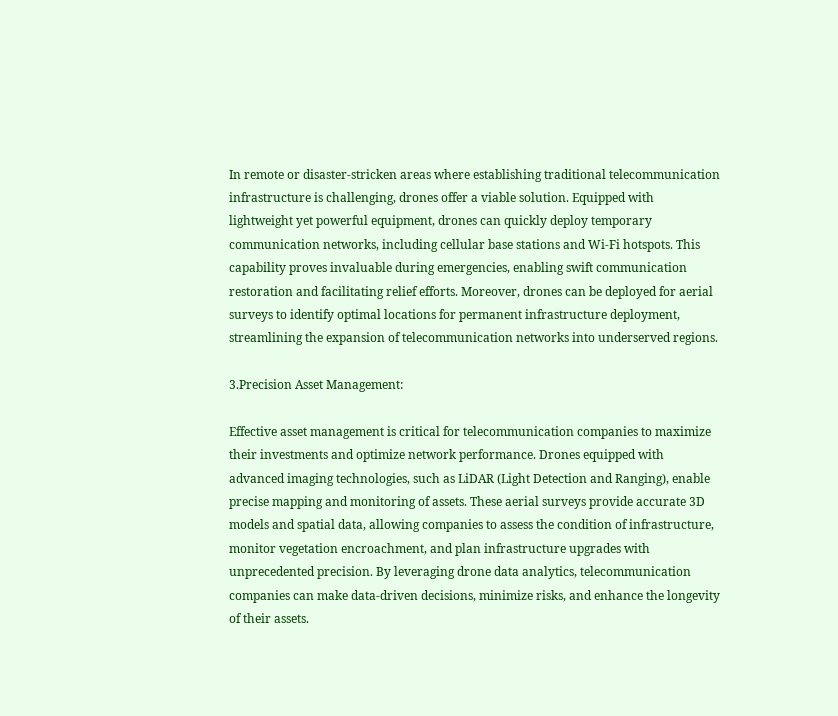In remote or disaster-stricken areas where establishing traditional telecommunication infrastructure is challenging, drones offer a viable solution. Equipped with lightweight yet powerful equipment, drones can quickly deploy temporary communication networks, including cellular base stations and Wi-Fi hotspots. This capability proves invaluable during emergencies, enabling swift communication restoration and facilitating relief efforts. Moreover, drones can be deployed for aerial surveys to identify optimal locations for permanent infrastructure deployment, streamlining the expansion of telecommunication networks into underserved regions.

3.Precision Asset Management:

Effective asset management is critical for telecommunication companies to maximize their investments and optimize network performance. Drones equipped with advanced imaging technologies, such as LiDAR (Light Detection and Ranging), enable precise mapping and monitoring of assets. These aerial surveys provide accurate 3D models and spatial data, allowing companies to assess the condition of infrastructure, monitor vegetation encroachment, and plan infrastructure upgrades with unprecedented precision. By leveraging drone data analytics, telecommunication companies can make data-driven decisions, minimize risks, and enhance the longevity of their assets.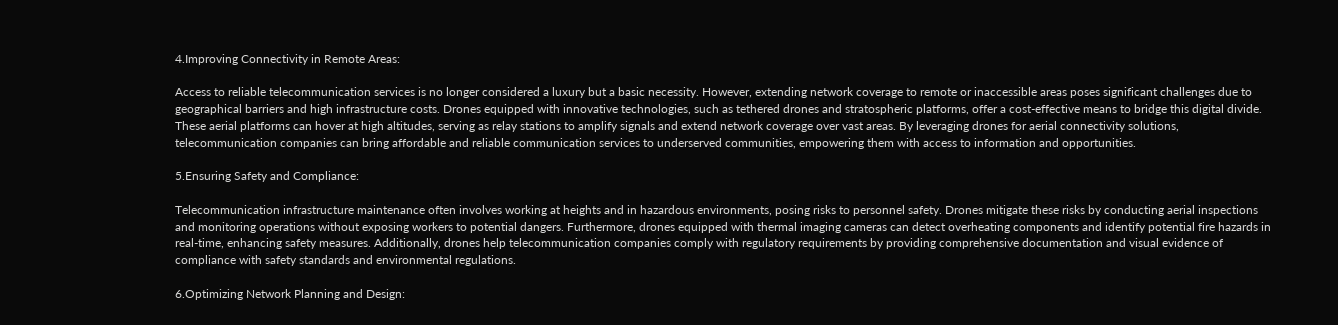4.Improving Connectivity in Remote Areas:

Access to reliable telecommunication services is no longer considered a luxury but a basic necessity. However, extending network coverage to remote or inaccessible areas poses significant challenges due to geographical barriers and high infrastructure costs. Drones equipped with innovative technologies, such as tethered drones and stratospheric platforms, offer a cost-effective means to bridge this digital divide. These aerial platforms can hover at high altitudes, serving as relay stations to amplify signals and extend network coverage over vast areas. By leveraging drones for aerial connectivity solutions, telecommunication companies can bring affordable and reliable communication services to underserved communities, empowering them with access to information and opportunities.

5.Ensuring Safety and Compliance:

Telecommunication infrastructure maintenance often involves working at heights and in hazardous environments, posing risks to personnel safety. Drones mitigate these risks by conducting aerial inspections and monitoring operations without exposing workers to potential dangers. Furthermore, drones equipped with thermal imaging cameras can detect overheating components and identify potential fire hazards in real-time, enhancing safety measures. Additionally, drones help telecommunication companies comply with regulatory requirements by providing comprehensive documentation and visual evidence of compliance with safety standards and environmental regulations.

6.Optimizing Network Planning and Design: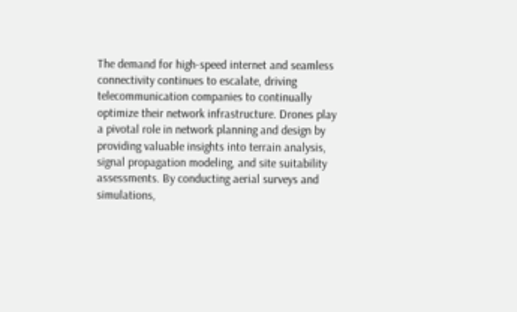The demand for high-speed internet and seamless connectivity continues to escalate, driving telecommunication companies to continually optimize their network infrastructure. Drones play a pivotal role in network planning and design by providing valuable insights into terrain analysis, signal propagation modeling, and site suitability assessments. By conducting aerial surveys and simulations,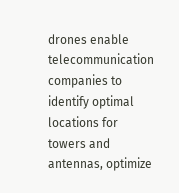drones enable telecommunication companies to identify optimal locations for towers and antennas, optimize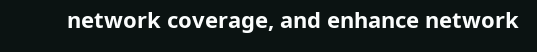network coverage, and enhance network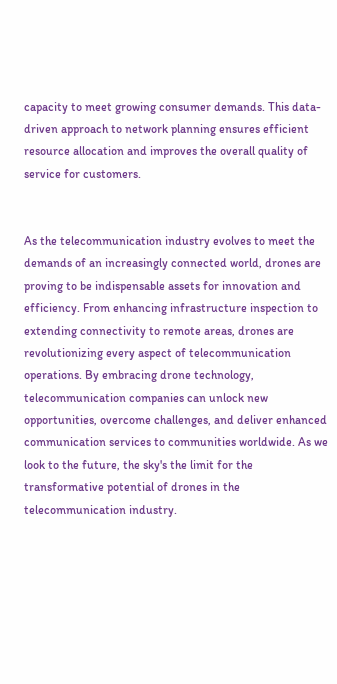capacity to meet growing consumer demands. This data-driven approach to network planning ensures efficient resource allocation and improves the overall quality of service for customers.


As the telecommunication industry evolves to meet the demands of an increasingly connected world, drones are proving to be indispensable assets for innovation and efficiency. From enhancing infrastructure inspection to extending connectivity to remote areas, drones are revolutionizing every aspect of telecommunication operations. By embracing drone technology, telecommunication companies can unlock new opportunities, overcome challenges, and deliver enhanced communication services to communities worldwide. As we look to the future, the sky's the limit for the transformative potential of drones in the telecommunication industry.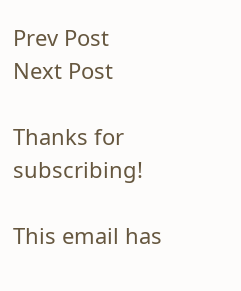Prev Post
Next Post

Thanks for subscribing!

This email has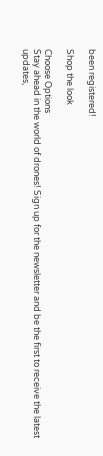been registered!

Shop the look

Choose Options
Stay ahead in the world of drones! Sign up for the newsletter and be the first to receive the latest updates,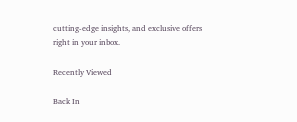cutting-edge insights, and exclusive offers right in your inbox.

Recently Viewed

Back In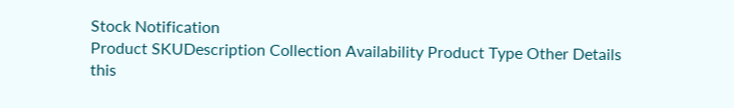Stock Notification
Product SKUDescription Collection Availability Product Type Other Details
this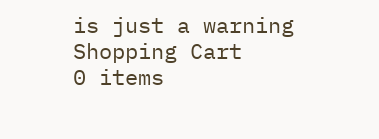is just a warning
Shopping Cart
0 items